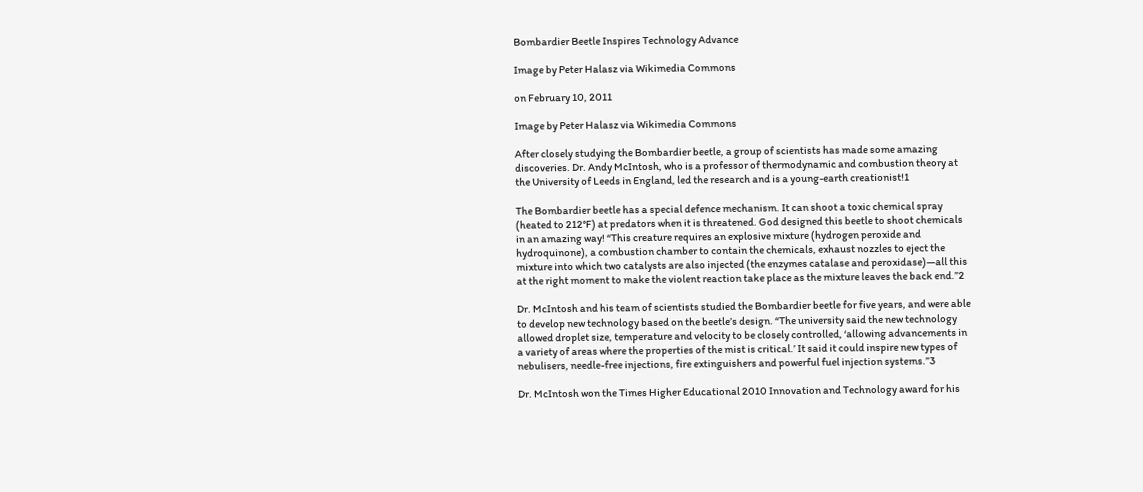Bombardier Beetle Inspires Technology Advance

Image by Peter Halasz via Wikimedia Commons

on February 10, 2011

Image by Peter Halasz via Wikimedia Commons

After closely studying the Bombardier beetle, a group of scientists has made some amazing discoveries. Dr. Andy McIntosh, who is a professor of thermodynamic and combustion theory at the University of Leeds in England, led the research and is a young-earth creationist!1

The Bombardier beetle has a special defence mechanism. It can shoot a toxic chemical spray (heated to 212°F) at predators when it is threatened. God designed this beetle to shoot chemicals in an amazing way! “This creature requires an explosive mixture (hydrogen peroxide and hydroquinone), a combustion chamber to contain the chemicals, exhaust nozzles to eject the mixture into which two catalysts are also injected (the enzymes catalase and peroxidase)—all this at the right moment to make the violent reaction take place as the mixture leaves the back end.”2

Dr. McIntosh and his team of scientists studied the Bombardier beetle for five years, and were able to develop new technology based on the beetle’s design. “The university said the new technology allowed droplet size, temperature and velocity to be closely controlled, ‘allowing advancements in a variety of areas where the properties of the mist is critical.’ It said it could inspire new types of nebulisers, needle-free injections, fire extinguishers and powerful fuel injection systems.”3

Dr. McIntosh won the Times Higher Educational 2010 Innovation and Technology award for his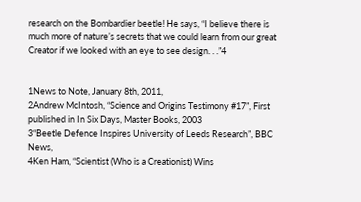research on the Bombardier beetle! He says, “I believe there is much more of nature’s secrets that we could learn from our great Creator if we looked with an eye to see design. . .”4


1News to Note, January 8th, 2011,
2Andrew McIntosh, “Science and Origins Testimony #17”, First published in In Six Days, Master Books, 2003
3“Beetle Defence Inspires University of Leeds Research”, BBC News,
4Ken Ham, “Scientist (Who is a Creationist) Wins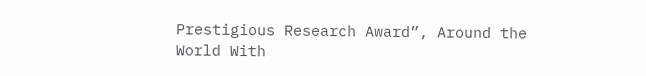Prestigious Research Award”, Around the World With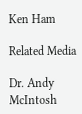Ken Ham

Related Media

Dr. Andy McIntosh